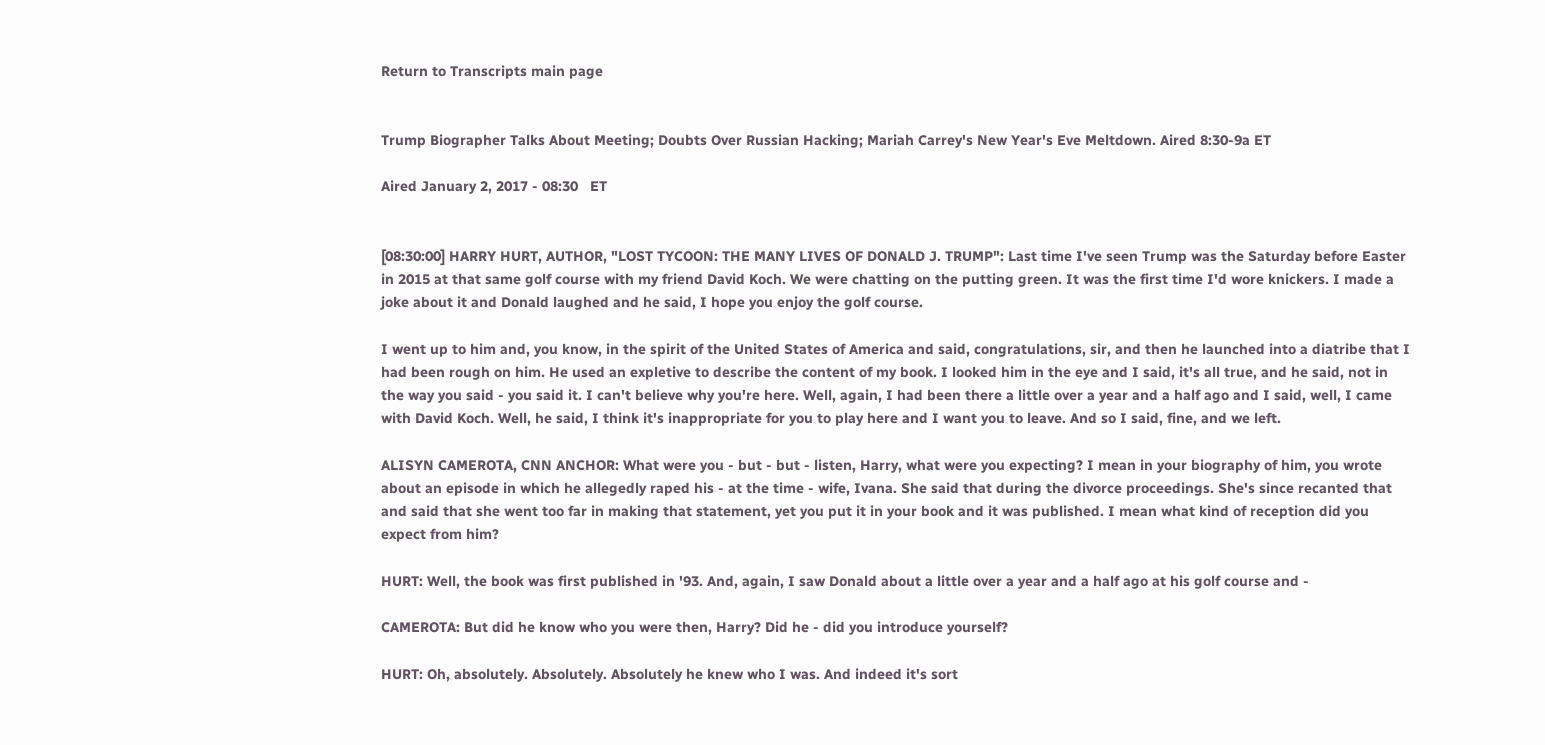Return to Transcripts main page


Trump Biographer Talks About Meeting; Doubts Over Russian Hacking; Mariah Carrey's New Year's Eve Meltdown. Aired 8:30-9a ET

Aired January 2, 2017 - 08:30   ET


[08:30:00] HARRY HURT, AUTHOR, "LOST TYCOON: THE MANY LIVES OF DONALD J. TRUMP": Last time I've seen Trump was the Saturday before Easter in 2015 at that same golf course with my friend David Koch. We were chatting on the putting green. It was the first time I'd wore knickers. I made a joke about it and Donald laughed and he said, I hope you enjoy the golf course.

I went up to him and, you know, in the spirit of the United States of America and said, congratulations, sir, and then he launched into a diatribe that I had been rough on him. He used an expletive to describe the content of my book. I looked him in the eye and I said, it's all true, and he said, not in the way you said - you said it. I can't believe why you're here. Well, again, I had been there a little over a year and a half ago and I said, well, I came with David Koch. Well, he said, I think it's inappropriate for you to play here and I want you to leave. And so I said, fine, and we left.

ALISYN CAMEROTA, CNN ANCHOR: What were you - but - but - listen, Harry, what were you expecting? I mean in your biography of him, you wrote about an episode in which he allegedly raped his - at the time - wife, Ivana. She said that during the divorce proceedings. She's since recanted that and said that she went too far in making that statement, yet you put it in your book and it was published. I mean what kind of reception did you expect from him?

HURT: Well, the book was first published in '93. And, again, I saw Donald about a little over a year and a half ago at his golf course and -

CAMEROTA: But did he know who you were then, Harry? Did he - did you introduce yourself?

HURT: Oh, absolutely. Absolutely. Absolutely he knew who I was. And indeed it's sort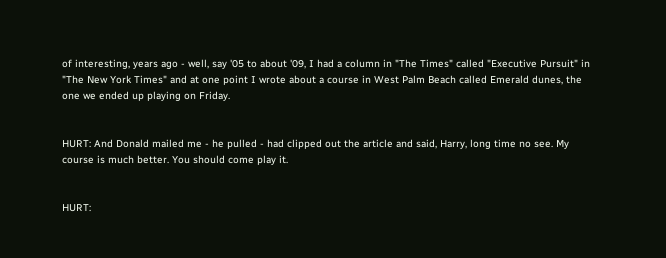of interesting, years ago - well, say '05 to about '09, I had a column in "The Times" called "Executive Pursuit" in "The New York Times" and at one point I wrote about a course in West Palm Beach called Emerald dunes, the one we ended up playing on Friday.


HURT: And Donald mailed me - he pulled - had clipped out the article and said, Harry, long time no see. My course is much better. You should come play it.


HURT: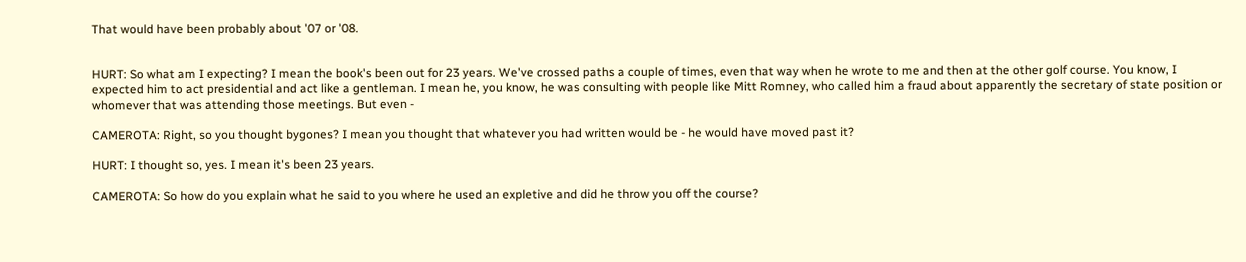That would have been probably about '07 or '08.


HURT: So what am I expecting? I mean the book's been out for 23 years. We've crossed paths a couple of times, even that way when he wrote to me and then at the other golf course. You know, I expected him to act presidential and act like a gentleman. I mean he, you know, he was consulting with people like Mitt Romney, who called him a fraud about apparently the secretary of state position or whomever that was attending those meetings. But even -

CAMEROTA: Right, so you thought bygones? I mean you thought that whatever you had written would be - he would have moved past it?

HURT: I thought so, yes. I mean it's been 23 years.

CAMEROTA: So how do you explain what he said to you where he used an expletive and did he throw you off the course?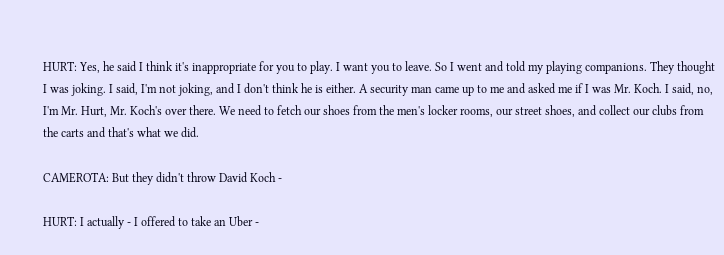HURT: Yes, he said I think it's inappropriate for you to play. I want you to leave. So I went and told my playing companions. They thought I was joking. I said, I'm not joking, and I don't think he is either. A security man came up to me and asked me if I was Mr. Koch. I said, no, I'm Mr. Hurt, Mr. Koch's over there. We need to fetch our shoes from the men's locker rooms, our street shoes, and collect our clubs from the carts and that's what we did.

CAMEROTA: But they didn't throw David Koch -

HURT: I actually - I offered to take an Uber -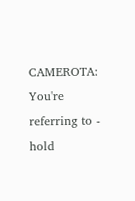CAMEROTA: You're referring to - hold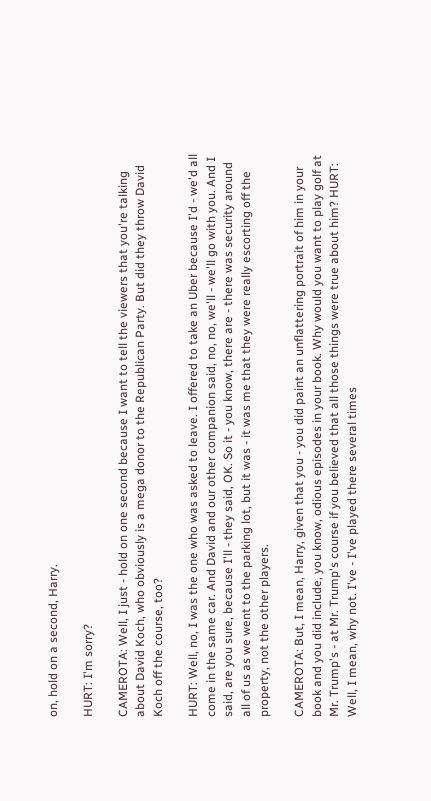on, hold on a second, Harry.

HURT: I'm sorry?

CAMEROTA: Well, I just - hold on one second because I want to tell the viewers that you're talking about David Koch, who obviously is a mega donor to the Republican Party. But did they throw David Koch off the course, too?

HURT: Well, no, I was the one who was asked to leave. I offered to take an Uber because I'd - we'd all come in the same car. And David and our other companion said, no, no, we'll - we'll go with you. And I said, are you sure, because I'll - they said, OK. So it - you know, there are - there was security around all of us as we went to the parking lot, but it was - it was me that they were really escorting off the property, not the other players.

CAMEROTA: But, I mean, Harry, given that you - you did paint an unflattering portrait of him in your book and you did include, you know, odious episodes in your book. Why would you want to play golf at Mr. Trump's - at Mr. Trump's course if you believed that all those things were true about him? HURT: Well, I mean, why not. I've - I've played there several times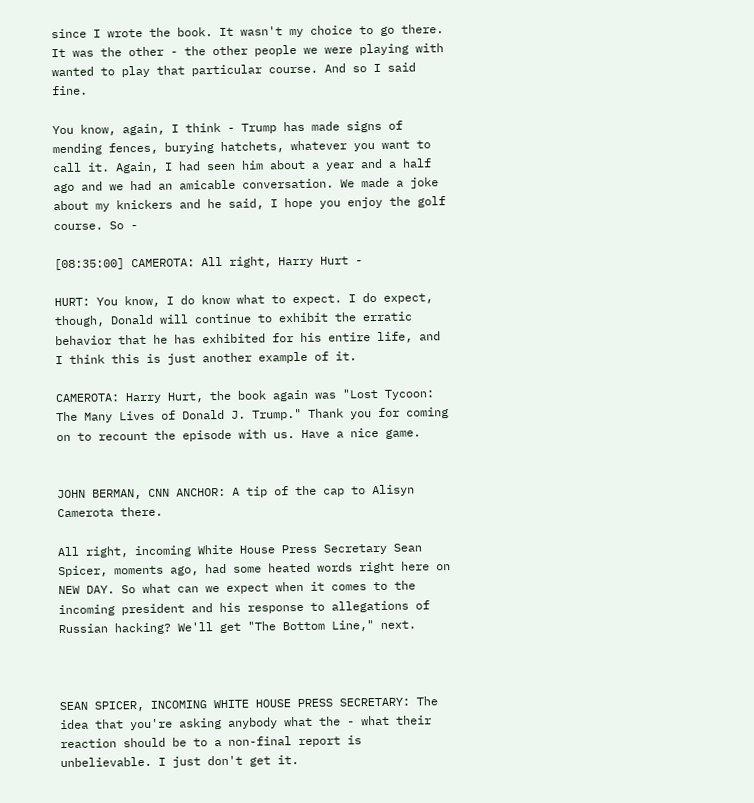since I wrote the book. It wasn't my choice to go there. It was the other - the other people we were playing with wanted to play that particular course. And so I said fine.

You know, again, I think - Trump has made signs of mending fences, burying hatchets, whatever you want to call it. Again, I had seen him about a year and a half ago and we had an amicable conversation. We made a joke about my knickers and he said, I hope you enjoy the golf course. So -

[08:35:00] CAMEROTA: All right, Harry Hurt -

HURT: You know, I do know what to expect. I do expect, though, Donald will continue to exhibit the erratic behavior that he has exhibited for his entire life, and I think this is just another example of it.

CAMEROTA: Harry Hurt, the book again was "Lost Tycoon: The Many Lives of Donald J. Trump." Thank you for coming on to recount the episode with us. Have a nice game.


JOHN BERMAN, CNN ANCHOR: A tip of the cap to Alisyn Camerota there.

All right, incoming White House Press Secretary Sean Spicer, moments ago, had some heated words right here on NEW DAY. So what can we expect when it comes to the incoming president and his response to allegations of Russian hacking? We'll get "The Bottom Line," next.



SEAN SPICER, INCOMING WHITE HOUSE PRESS SECRETARY: The idea that you're asking anybody what the - what their reaction should be to a non-final report is unbelievable. I just don't get it.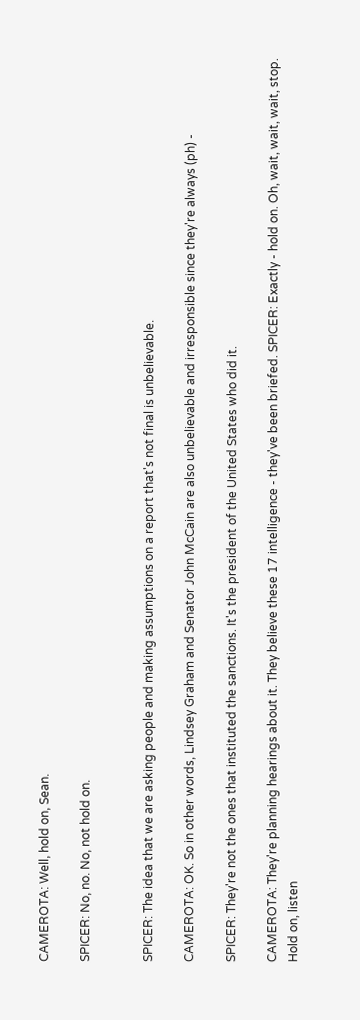CAMEROTA: Well, hold on, Sean.

SPICER: No, no. No, not hold on.


SPICER: The idea that we are asking people and making assumptions on a report that's not final is unbelievable.

CAMEROTA: OK. So in other words, Lindsey Graham and Senator John McCain are also unbelievable and irresponsible since they're always (ph) -

SPICER: They're not the ones that instituted the sanctions. It's the president of the United States who did it.

CAMEROTA: They're planning hearings about it. They believe these 17 intelligence - they've been briefed. SPICER: Exactly - hold on. Oh, wait, wait, wait, stop. Hold on, listen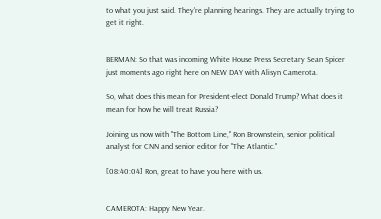to what you just said. They're planning hearings. They are actually trying to get it right.


BERMAN: So that was incoming White House Press Secretary Sean Spicer just moments ago right here on NEW DAY with Alisyn Camerota.

So, what does this mean for President-elect Donald Trump? What does it mean for how he will treat Russia?

Joining us now with "The Bottom Line," Ron Brownstein, senior political analyst for CNN and senior editor for "The Atlantic."

[08:40:04] Ron, great to have you here with us.


CAMEROTA: Happy New Year.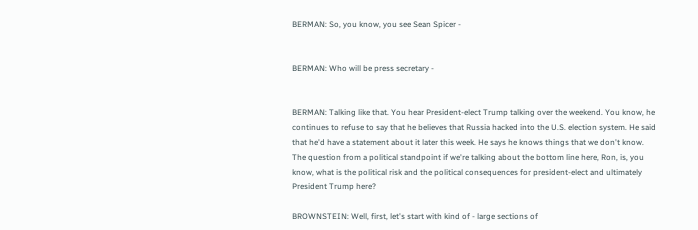BERMAN: So, you know, you see Sean Spicer -


BERMAN: Who will be press secretary -


BERMAN: Talking like that. You hear President-elect Trump talking over the weekend. You know, he continues to refuse to say that he believes that Russia hacked into the U.S. election system. He said that he'd have a statement about it later this week. He says he knows things that we don't know. The question from a political standpoint if we're talking about the bottom line here, Ron, is, you know, what is the political risk and the political consequences for president-elect and ultimately President Trump here?

BROWNSTEIN: Well, first, let's start with kind of - large sections of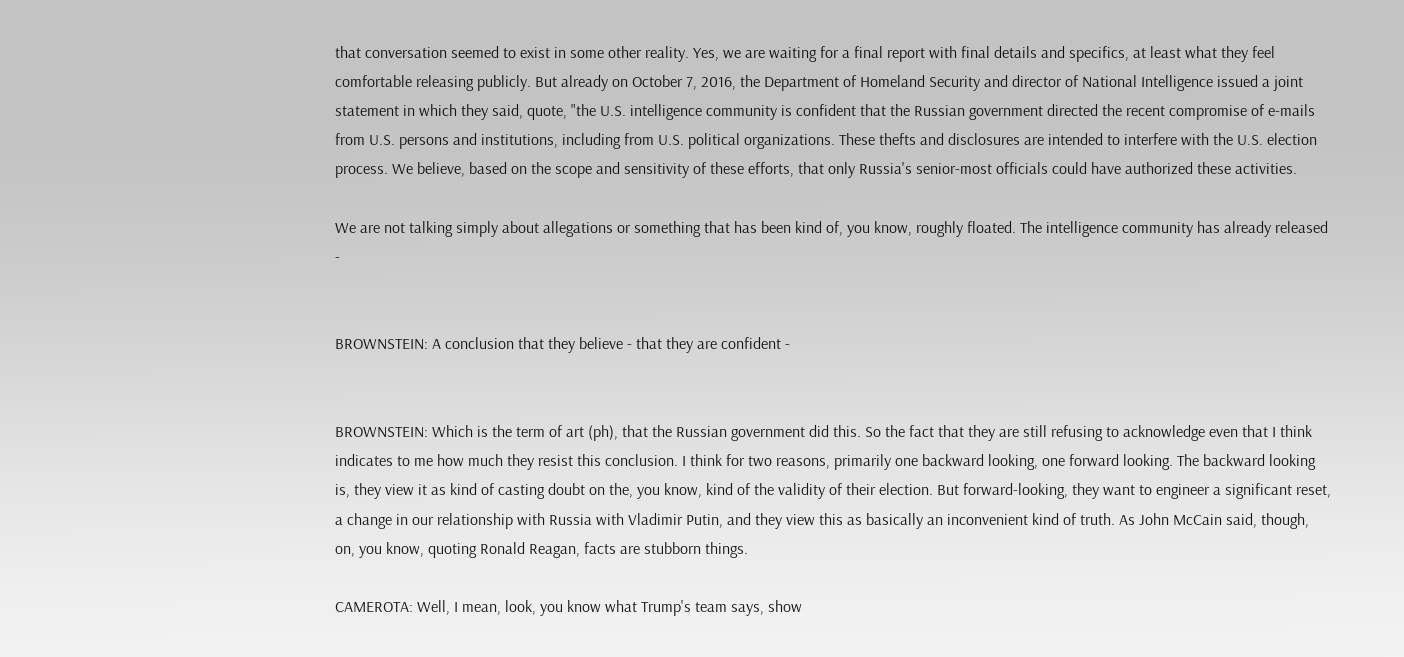that conversation seemed to exist in some other reality. Yes, we are waiting for a final report with final details and specifics, at least what they feel comfortable releasing publicly. But already on October 7, 2016, the Department of Homeland Security and director of National Intelligence issued a joint statement in which they said, quote, "the U.S. intelligence community is confident that the Russian government directed the recent compromise of e-mails from U.S. persons and institutions, including from U.S. political organizations. These thefts and disclosures are intended to interfere with the U.S. election process. We believe, based on the scope and sensitivity of these efforts, that only Russia's senior-most officials could have authorized these activities.

We are not talking simply about allegations or something that has been kind of, you know, roughly floated. The intelligence community has already released -


BROWNSTEIN: A conclusion that they believe - that they are confident -


BROWNSTEIN: Which is the term of art (ph), that the Russian government did this. So the fact that they are still refusing to acknowledge even that I think indicates to me how much they resist this conclusion. I think for two reasons, primarily one backward looking, one forward looking. The backward looking is, they view it as kind of casting doubt on the, you know, kind of the validity of their election. But forward-looking, they want to engineer a significant reset, a change in our relationship with Russia with Vladimir Putin, and they view this as basically an inconvenient kind of truth. As John McCain said, though, on, you know, quoting Ronald Reagan, facts are stubborn things.

CAMEROTA: Well, I mean, look, you know what Trump's team says, show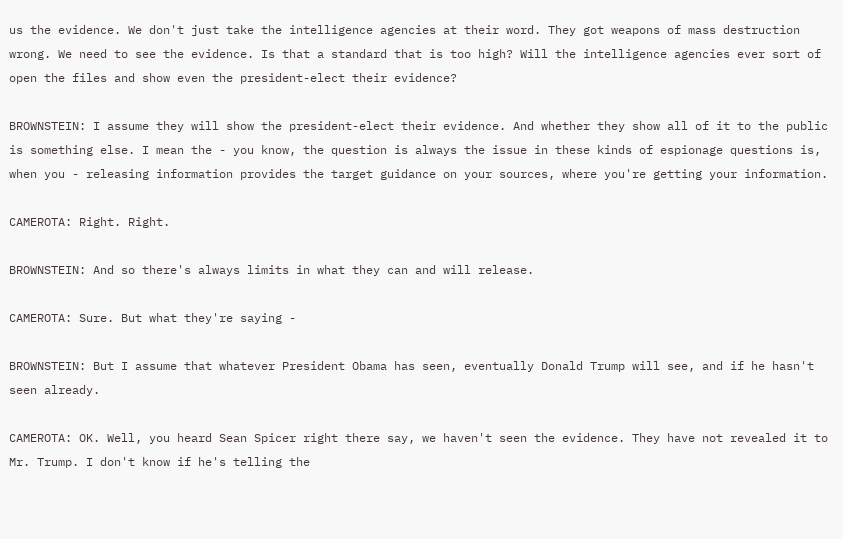us the evidence. We don't just take the intelligence agencies at their word. They got weapons of mass destruction wrong. We need to see the evidence. Is that a standard that is too high? Will the intelligence agencies ever sort of open the files and show even the president-elect their evidence?

BROWNSTEIN: I assume they will show the president-elect their evidence. And whether they show all of it to the public is something else. I mean the - you know, the question is always the issue in these kinds of espionage questions is, when you - releasing information provides the target guidance on your sources, where you're getting your information.

CAMEROTA: Right. Right.

BROWNSTEIN: And so there's always limits in what they can and will release.

CAMEROTA: Sure. But what they're saying -

BROWNSTEIN: But I assume that whatever President Obama has seen, eventually Donald Trump will see, and if he hasn't seen already.

CAMEROTA: OK. Well, you heard Sean Spicer right there say, we haven't seen the evidence. They have not revealed it to Mr. Trump. I don't know if he's telling the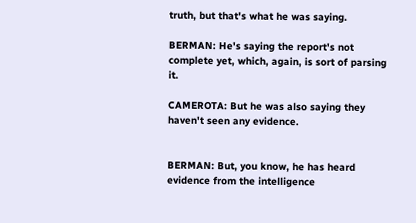truth, but that's what he was saying.

BERMAN: He's saying the report's not complete yet, which, again, is sort of parsing it.

CAMEROTA: But he was also saying they haven't seen any evidence.


BERMAN: But, you know, he has heard evidence from the intelligence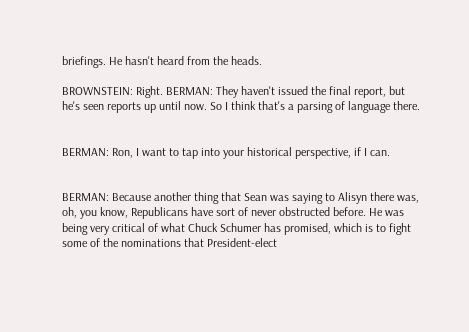briefings. He hasn't heard from the heads.

BROWNSTEIN: Right. BERMAN: They haven't issued the final report, but he's seen reports up until now. So I think that's a parsing of language there.


BERMAN: Ron, I want to tap into your historical perspective, if I can.


BERMAN: Because another thing that Sean was saying to Alisyn there was, oh, you know, Republicans have sort of never obstructed before. He was being very critical of what Chuck Schumer has promised, which is to fight some of the nominations that President-elect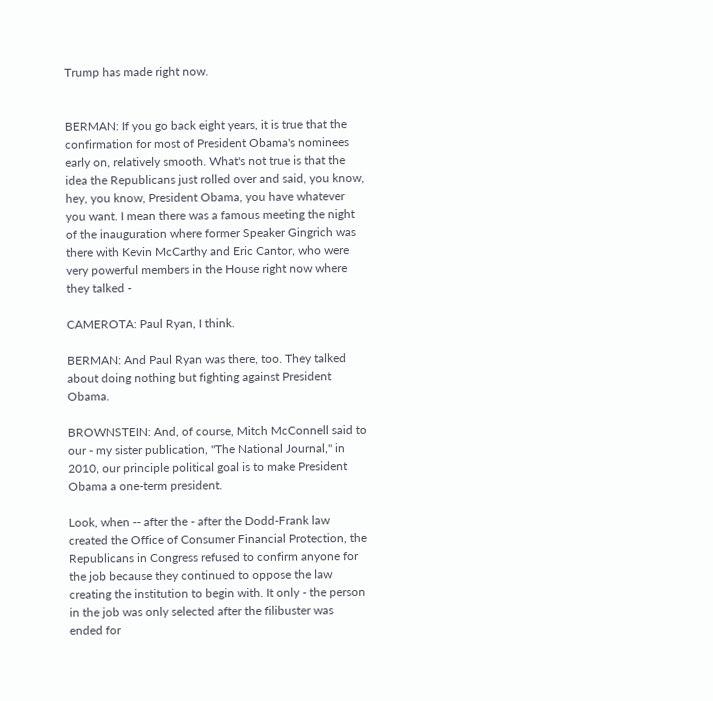Trump has made right now.


BERMAN: If you go back eight years, it is true that the confirmation for most of President Obama's nominees early on, relatively smooth. What's not true is that the idea the Republicans just rolled over and said, you know, hey, you know, President Obama, you have whatever you want. I mean there was a famous meeting the night of the inauguration where former Speaker Gingrich was there with Kevin McCarthy and Eric Cantor, who were very powerful members in the House right now where they talked -

CAMEROTA: Paul Ryan, I think.

BERMAN: And Paul Ryan was there, too. They talked about doing nothing but fighting against President Obama.

BROWNSTEIN: And, of course, Mitch McConnell said to our - my sister publication, "The National Journal," in 2010, our principle political goal is to make President Obama a one-term president.

Look, when -- after the - after the Dodd-Frank law created the Office of Consumer Financial Protection, the Republicans in Congress refused to confirm anyone for the job because they continued to oppose the law creating the institution to begin with. It only - the person in the job was only selected after the filibuster was ended for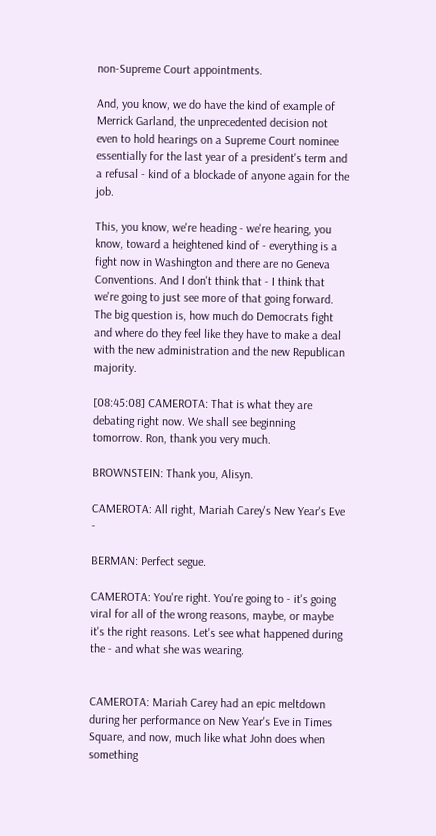non-Supreme Court appointments.

And, you know, we do have the kind of example of Merrick Garland, the unprecedented decision not even to hold hearings on a Supreme Court nominee essentially for the last year of a president's term and a refusal - kind of a blockade of anyone again for the job.

This, you know, we're heading - we're hearing, you know, toward a heightened kind of - everything is a fight now in Washington and there are no Geneva Conventions. And I don't think that - I think that we're going to just see more of that going forward. The big question is, how much do Democrats fight and where do they feel like they have to make a deal with the new administration and the new Republican majority.

[08:45:08] CAMEROTA: That is what they are debating right now. We shall see beginning tomorrow. Ron, thank you very much.

BROWNSTEIN: Thank you, Alisyn.

CAMEROTA: All right, Mariah Carey's New Year's Eve -

BERMAN: Perfect segue.

CAMEROTA: You're right. You're going to - it's going viral for all of the wrong reasons, maybe, or maybe it's the right reasons. Let's see what happened during the - and what she was wearing.


CAMEROTA: Mariah Carey had an epic meltdown during her performance on New Year's Eve in Times Square, and now, much like what John does when something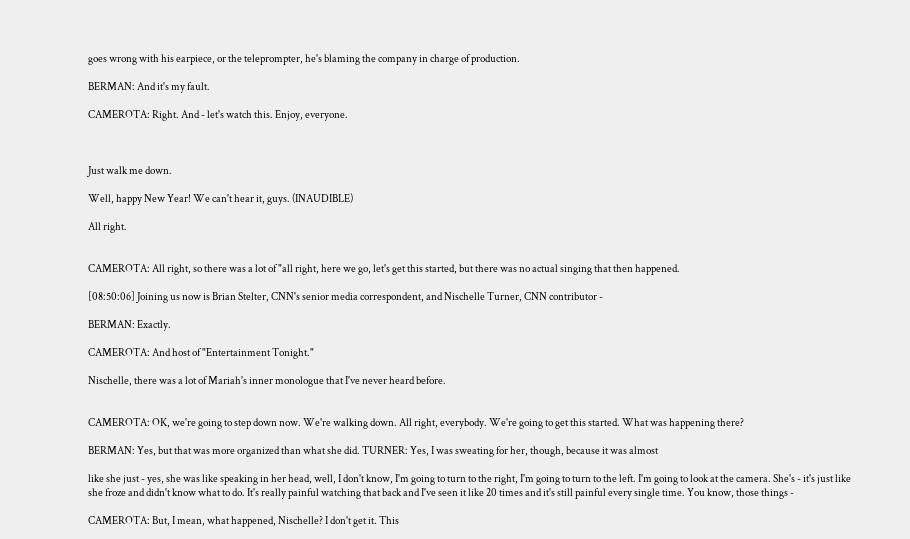goes wrong with his earpiece, or the teleprompter, he's blaming the company in charge of production.

BERMAN: And it's my fault.

CAMEROTA: Right. And - let's watch this. Enjoy, everyone.



Just walk me down.

Well, happy New Year! We can't hear it, guys. (INAUDIBLE)

All right.


CAMEROTA: All right, so there was a lot of "all right, here we go, let's get this started, but there was no actual singing that then happened.

[08:50:06] Joining us now is Brian Stelter, CNN's senior media correspondent, and Nischelle Turner, CNN contributor -

BERMAN: Exactly.

CAMEROTA: And host of "Entertainment Tonight."

Nischelle, there was a lot of Mariah's inner monologue that I've never heard before.


CAMEROTA: OK, we're going to step down now. We're walking down. All right, everybody. We're going to get this started. What was happening there?

BERMAN: Yes, but that was more organized than what she did. TURNER: Yes, I was sweating for her, though, because it was almost

like she just - yes, she was like speaking in her head, well, I don't know, I'm going to turn to the right, I'm going to turn to the left. I'm going to look at the camera. She's - it's just like she froze and didn't know what to do. It's really painful watching that back and I've seen it like 20 times and it's still painful every single time. You know, those things -

CAMEROTA: But, I mean, what happened, Nischelle? I don't get it. This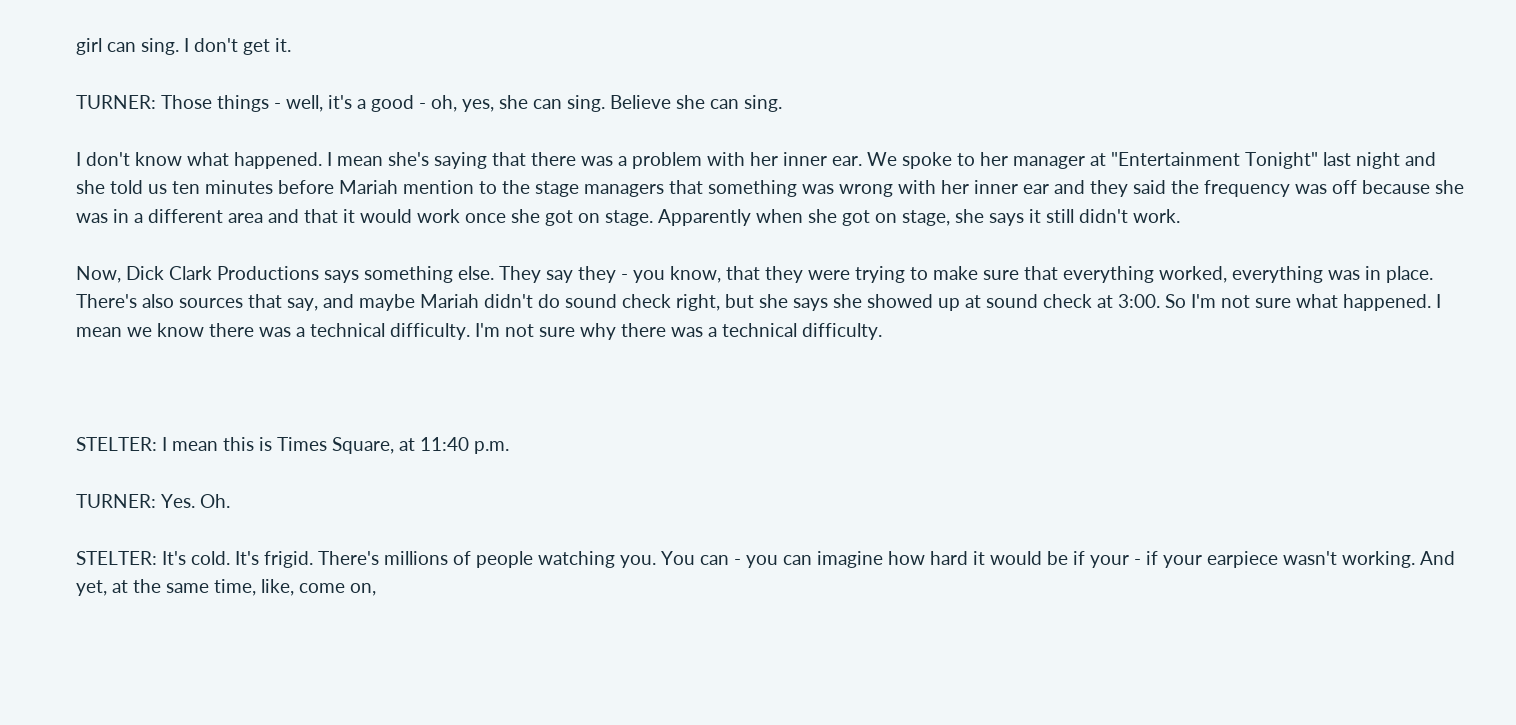girl can sing. I don't get it.

TURNER: Those things - well, it's a good - oh, yes, she can sing. Believe she can sing.

I don't know what happened. I mean she's saying that there was a problem with her inner ear. We spoke to her manager at "Entertainment Tonight" last night and she told us ten minutes before Mariah mention to the stage managers that something was wrong with her inner ear and they said the frequency was off because she was in a different area and that it would work once she got on stage. Apparently when she got on stage, she says it still didn't work.

Now, Dick Clark Productions says something else. They say they - you know, that they were trying to make sure that everything worked, everything was in place. There's also sources that say, and maybe Mariah didn't do sound check right, but she says she showed up at sound check at 3:00. So I'm not sure what happened. I mean we know there was a technical difficulty. I'm not sure why there was a technical difficulty.



STELTER: I mean this is Times Square, at 11:40 p.m.

TURNER: Yes. Oh.

STELTER: It's cold. It's frigid. There's millions of people watching you. You can - you can imagine how hard it would be if your - if your earpiece wasn't working. And yet, at the same time, like, come on,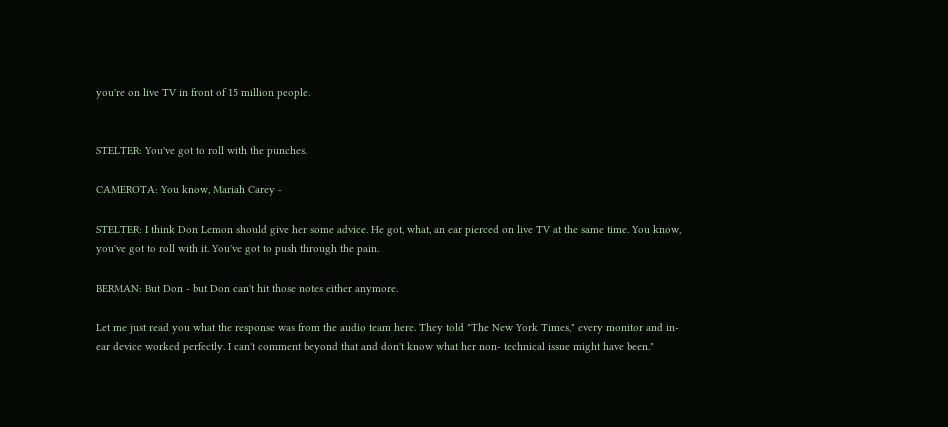you're on live TV in front of 15 million people.


STELTER: You've got to roll with the punches.

CAMEROTA: You know, Mariah Carey -

STELTER: I think Don Lemon should give her some advice. He got, what, an ear pierced on live TV at the same time. You know, you've got to roll with it. You've got to push through the pain.

BERMAN: But Don - but Don can't hit those notes either anymore.

Let me just read you what the response was from the audio team here. They told "The New York Times," every monitor and in-ear device worked perfectly. I can't comment beyond that and don't know what her non- technical issue might have been."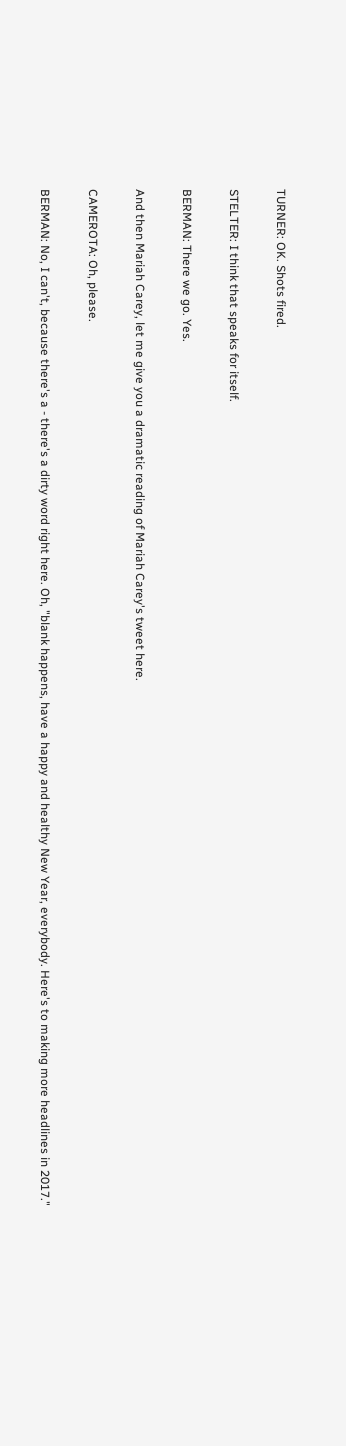TURNER: OK. Shots fired.

STELTER: I think that speaks for itself.

BERMAN: There we go. Yes.

And then Mariah Carey, let me give you a dramatic reading of Mariah Carey's tweet here.

CAMEROTA: Oh, please.

BERMAN: No, I can't, because there's a - there's a dirty word right here. Oh, "blank happens, have a happy and healthy New Year, everybody. Here's to making more headlines in 2017."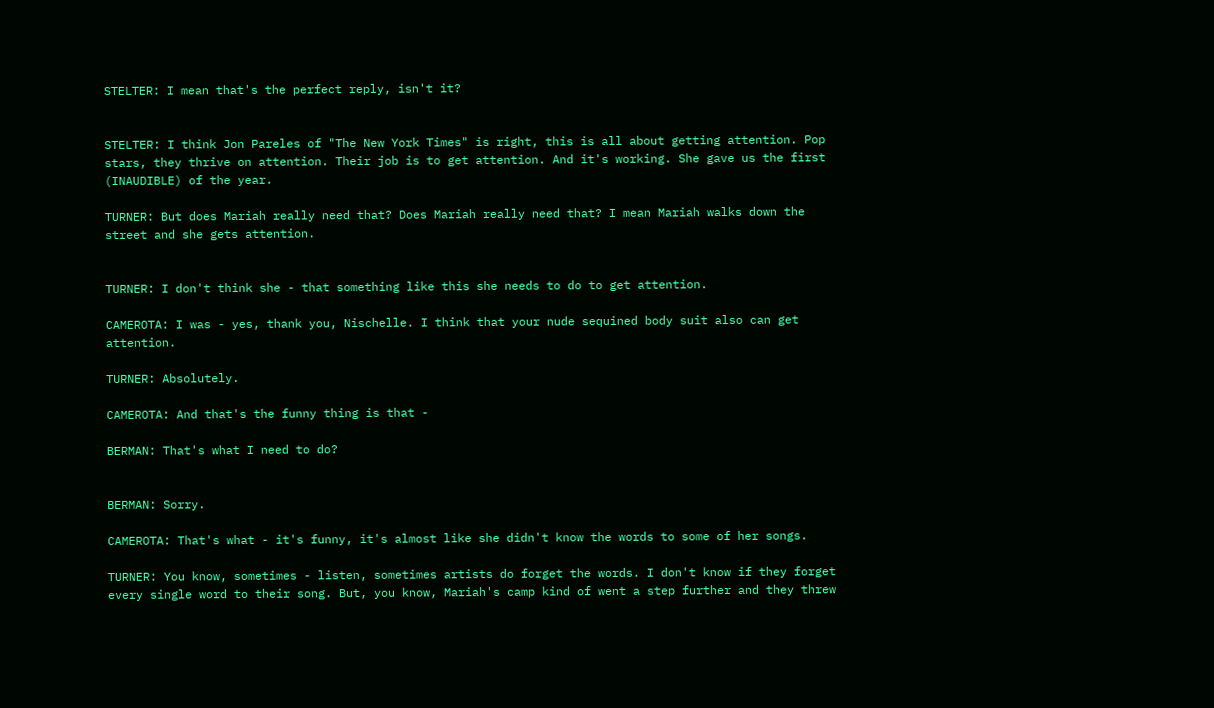STELTER: I mean that's the perfect reply, isn't it?


STELTER: I think Jon Pareles of "The New York Times" is right, this is all about getting attention. Pop stars, they thrive on attention. Their job is to get attention. And it's working. She gave us the first (INAUDIBLE) of the year.

TURNER: But does Mariah really need that? Does Mariah really need that? I mean Mariah walks down the street and she gets attention.


TURNER: I don't think she - that something like this she needs to do to get attention.

CAMEROTA: I was - yes, thank you, Nischelle. I think that your nude sequined body suit also can get attention.

TURNER: Absolutely.

CAMEROTA: And that's the funny thing is that -

BERMAN: That's what I need to do?


BERMAN: Sorry.

CAMEROTA: That's what - it's funny, it's almost like she didn't know the words to some of her songs.

TURNER: You know, sometimes - listen, sometimes artists do forget the words. I don't know if they forget every single word to their song. But, you know, Mariah's camp kind of went a step further and they threw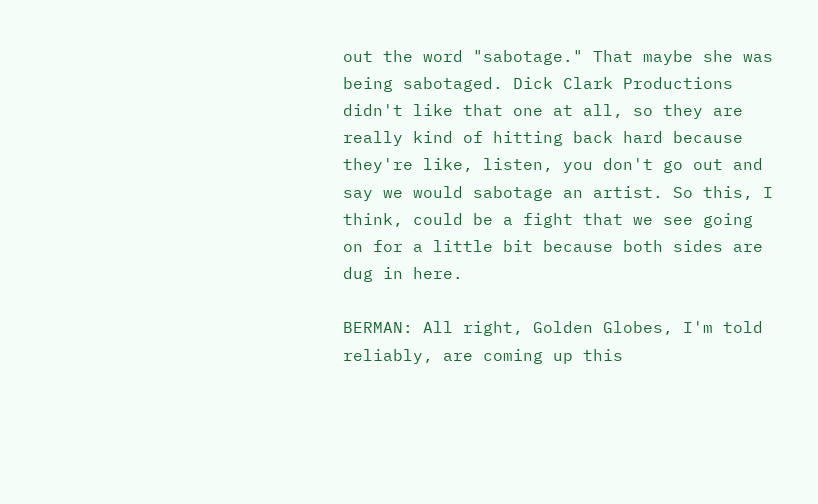out the word "sabotage." That maybe she was being sabotaged. Dick Clark Productions didn't like that one at all, so they are really kind of hitting back hard because they're like, listen, you don't go out and say we would sabotage an artist. So this, I think, could be a fight that we see going on for a little bit because both sides are dug in here.

BERMAN: All right, Golden Globes, I'm told reliably, are coming up this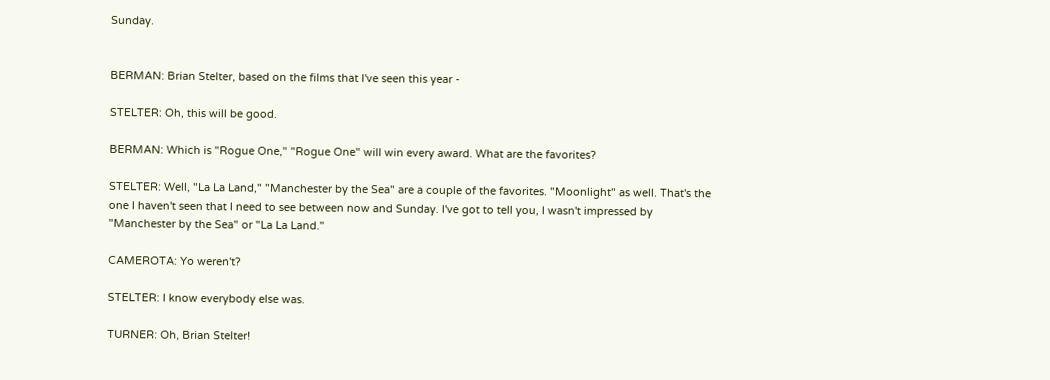Sunday.


BERMAN: Brian Stelter, based on the films that I've seen this year -

STELTER: Oh, this will be good.

BERMAN: Which is "Rogue One," "Rogue One" will win every award. What are the favorites?

STELTER: Well, "La La Land," "Manchester by the Sea" are a couple of the favorites. "Moonlight" as well. That's the one I haven't seen that I need to see between now and Sunday. I've got to tell you, I wasn't impressed by "Manchester by the Sea" or "La La Land."

CAMEROTA: Yo weren't?

STELTER: I know everybody else was.

TURNER: Oh, Brian Stelter!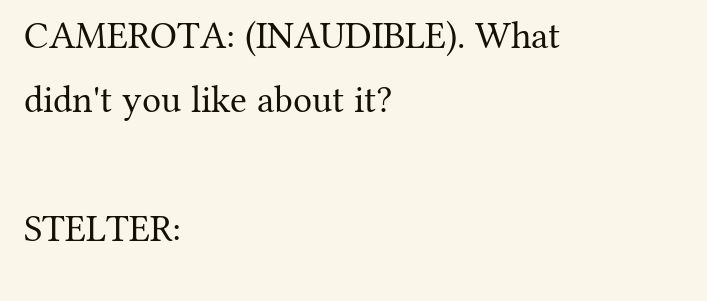CAMEROTA: (INAUDIBLE). What didn't you like about it?

STELTER: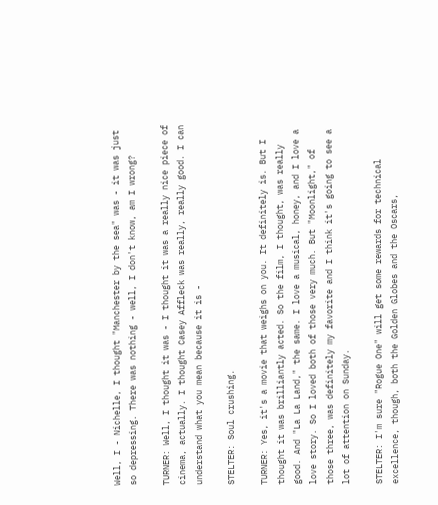Well, I - Nichelle, I thought "Manchester by the sea" was - it was just so depressing. There was nothing - well, I don't know, am I wrong?

TURNER: Well, I thought it was - I thought it was a really nice piece of cinema, actually. I thought Casey Affleck was really, really good. I can understand what you mean because it is -

STELTER: Soul crushing.

TURNER: Yes, it's a movie that weighs on you. It definitely is. But I thought it was brilliantly acted. So the film, I thought, was really good. And "La La Land," the same. I love a musical, honey, and I love a love story. So I loved both of those very much. But "Moonlight," of those three, was definitely my favorite and I think it's going to see a lot of attention on Sunday.

STELTER: I'm sure "Rogue One" will get some rewards for technical excellence, though, both the Golden Globes and the Oscars,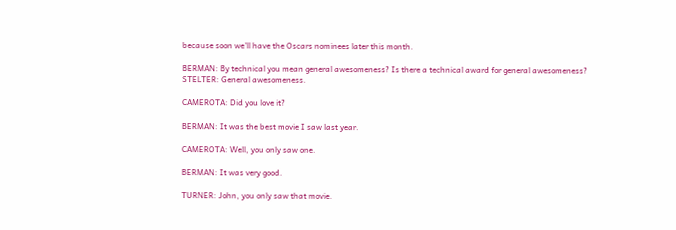because soon we'll have the Oscars nominees later this month.

BERMAN: By technical you mean general awesomeness? Is there a technical award for general awesomeness? STELTER: General awesomeness.

CAMEROTA: Did you love it?

BERMAN: It was the best movie I saw last year.

CAMEROTA: Well, you only saw one.

BERMAN: It was very good.

TURNER: John, you only saw that movie.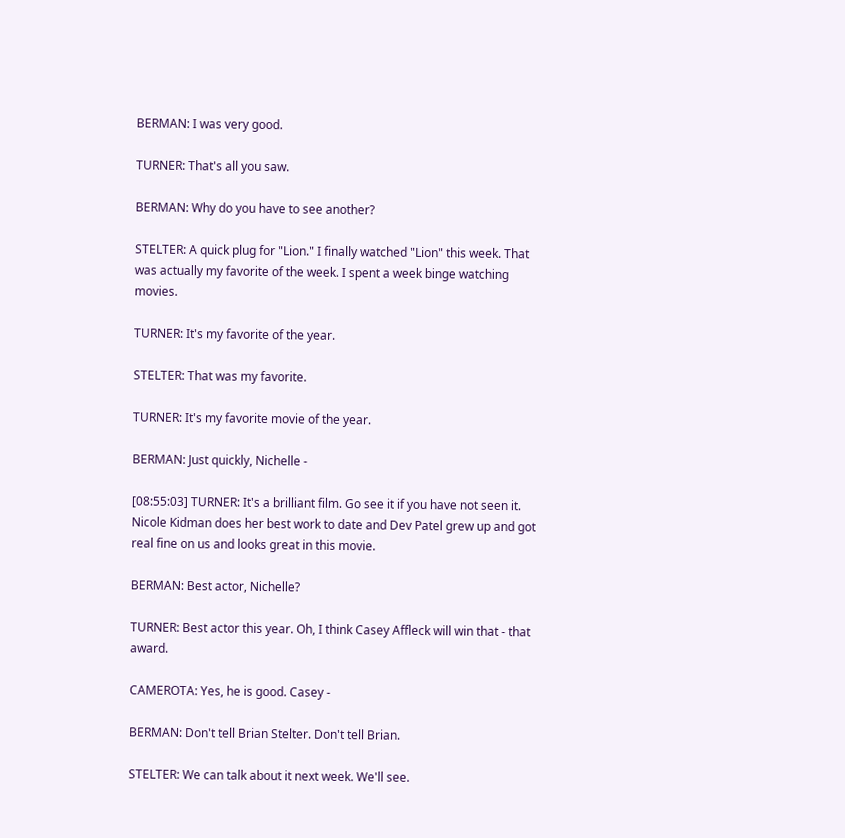BERMAN: I was very good.

TURNER: That's all you saw.

BERMAN: Why do you have to see another?

STELTER: A quick plug for "Lion." I finally watched "Lion" this week. That was actually my favorite of the week. I spent a week binge watching movies.

TURNER: It's my favorite of the year.

STELTER: That was my favorite.

TURNER: It's my favorite movie of the year.

BERMAN: Just quickly, Nichelle -

[08:55:03] TURNER: It's a brilliant film. Go see it if you have not seen it. Nicole Kidman does her best work to date and Dev Patel grew up and got real fine on us and looks great in this movie.

BERMAN: Best actor, Nichelle?

TURNER: Best actor this year. Oh, I think Casey Affleck will win that - that award.

CAMEROTA: Yes, he is good. Casey -

BERMAN: Don't tell Brian Stelter. Don't tell Brian.

STELTER: We can talk about it next week. We'll see.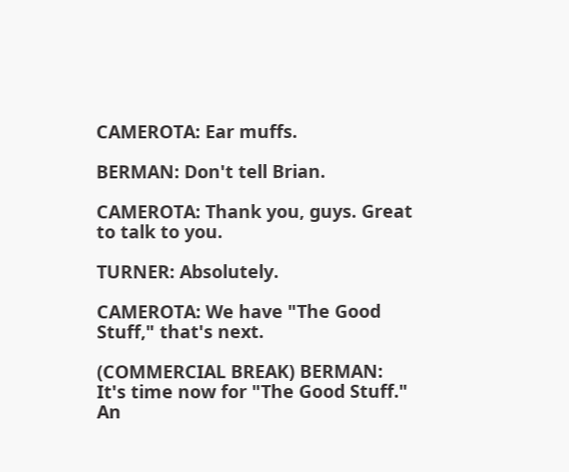CAMEROTA: Ear muffs.

BERMAN: Don't tell Brian.

CAMEROTA: Thank you, guys. Great to talk to you.

TURNER: Absolutely.

CAMEROTA: We have "The Good Stuff," that's next.

(COMMERCIAL BREAK) BERMAN: It's time now for "The Good Stuff." An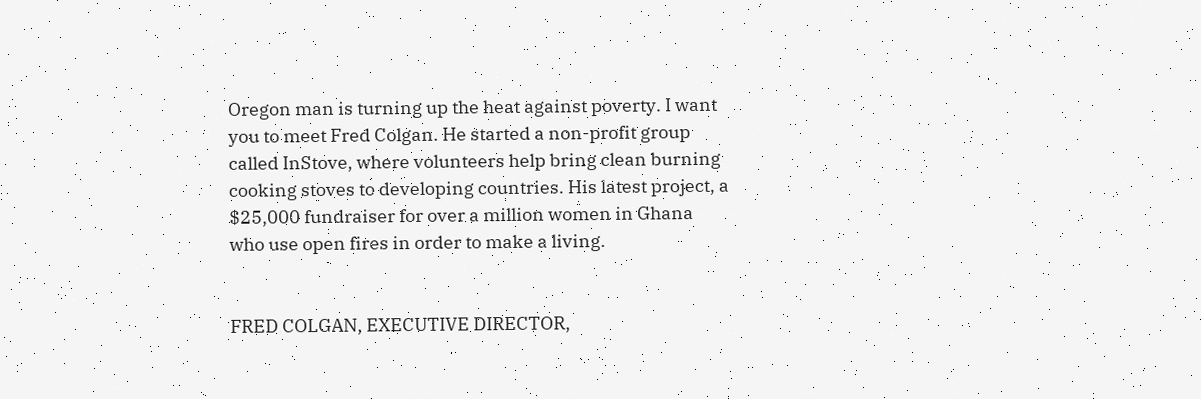Oregon man is turning up the heat against poverty. I want you to meet Fred Colgan. He started a non-profit group called InStove, where volunteers help bring clean burning cooking stoves to developing countries. His latest project, a $25,000 fundraiser for over a million women in Ghana who use open fires in order to make a living.


FRED COLGAN, EXECUTIVE DIRECTOR,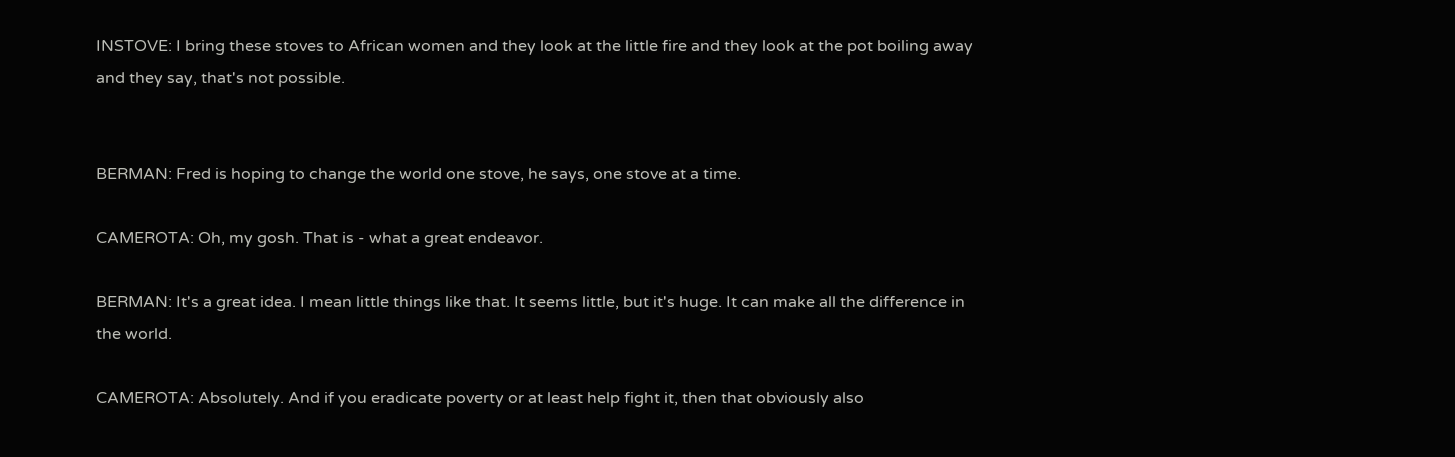INSTOVE: I bring these stoves to African women and they look at the little fire and they look at the pot boiling away and they say, that's not possible.


BERMAN: Fred is hoping to change the world one stove, he says, one stove at a time.

CAMEROTA: Oh, my gosh. That is - what a great endeavor.

BERMAN: It's a great idea. I mean little things like that. It seems little, but it's huge. It can make all the difference in the world.

CAMEROTA: Absolutely. And if you eradicate poverty or at least help fight it, then that obviously also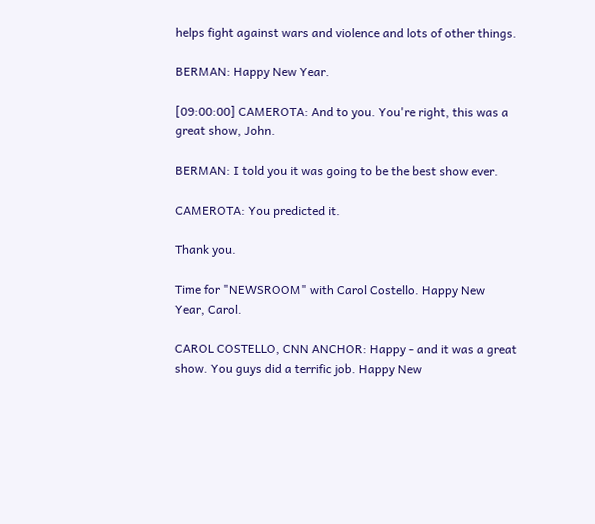helps fight against wars and violence and lots of other things.

BERMAN: Happy New Year.

[09:00:00] CAMEROTA: And to you. You're right, this was a great show, John.

BERMAN: I told you it was going to be the best show ever.

CAMEROTA: You predicted it.

Thank you.

Time for "NEWSROOM" with Carol Costello. Happy New Year, Carol.

CAROL COSTELLO, CNN ANCHOR: Happy - and it was a great show. You guys did a terrific job. Happy New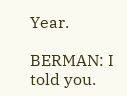Year.

BERMAN: I told you.